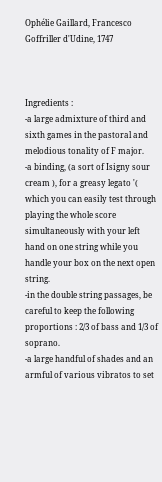Ophélie Gaillard, Francesco Goffriller d'Udine, 1747



Ingredients :
-a large admixture of third and sixth games in the pastoral and melodious tonality of F major.
-a binding, (a sort of Isigny sour cream ), for a greasy legato '( which you can easily test through playing the whole score simultaneously with your left hand on one string while you handle your box on the next open string.
-in the double string passages, be careful to keep the following proportions : 2/3 of bass and 1/3 of soprano.
-a large handful of shades and an armful of various vibratos to set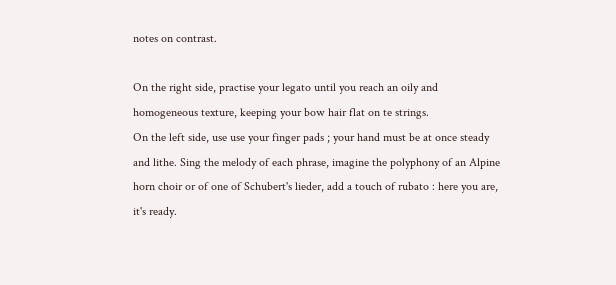notes on contrast.

On the right side, practise your legato until you reach an oily and homogeneous texture, keeping your bow hair flat on te strings.
On the left side, use use your finger pads ; your hand must be at once steady and lithe. Sing the melody of each phrase, imagine the polyphony of an Alpine horn choir or of one of Schubert's lieder, add a touch of rubato : here you are, it's ready.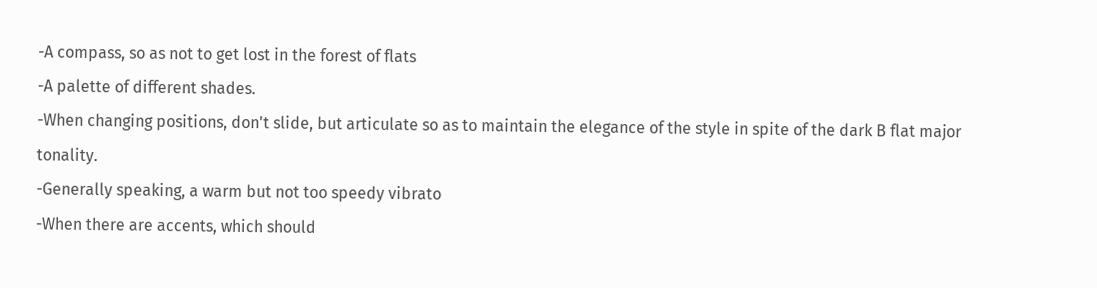-A compass, so as not to get lost in the forest of flats
-A palette of different shades.
-When changing positions, don't slide, but articulate so as to maintain the elegance of the style in spite of the dark B flat major tonality.
-Generally speaking, a warm but not too speedy vibrato
-When there are accents, which should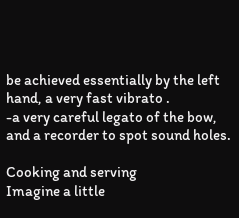be achieved essentially by the left hand, a very fast vibrato .
-a very careful legato of the bow, and a recorder to spot sound holes.

Cooking and serving
Imagine a little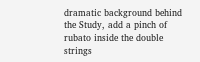dramatic background behind the Study, add a pinch of rubato inside the double strings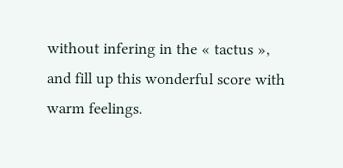without infering in the « tactus », and fill up this wonderful score with warm feelings.